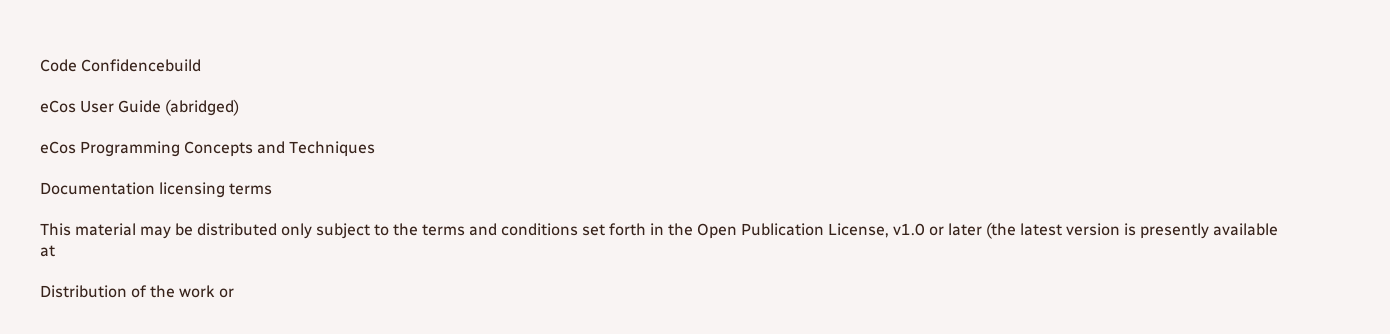Code Confidencebuild

eCos User Guide (abridged)

eCos Programming Concepts and Techniques

Documentation licensing terms

This material may be distributed only subject to the terms and conditions set forth in the Open Publication License, v1.0 or later (the latest version is presently available at

Distribution of the work or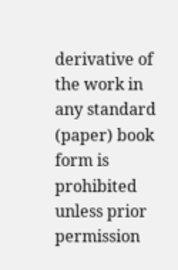derivative of the work in any standard (paper) book form is prohibited unless prior permission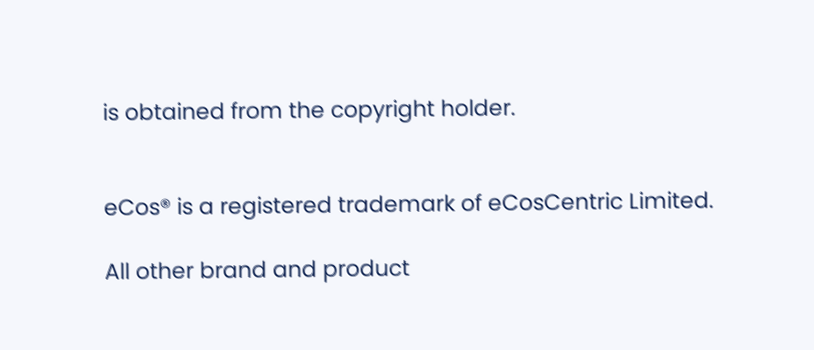is obtained from the copyright holder.


eCos® is a registered trademark of eCosCentric Limited.

All other brand and product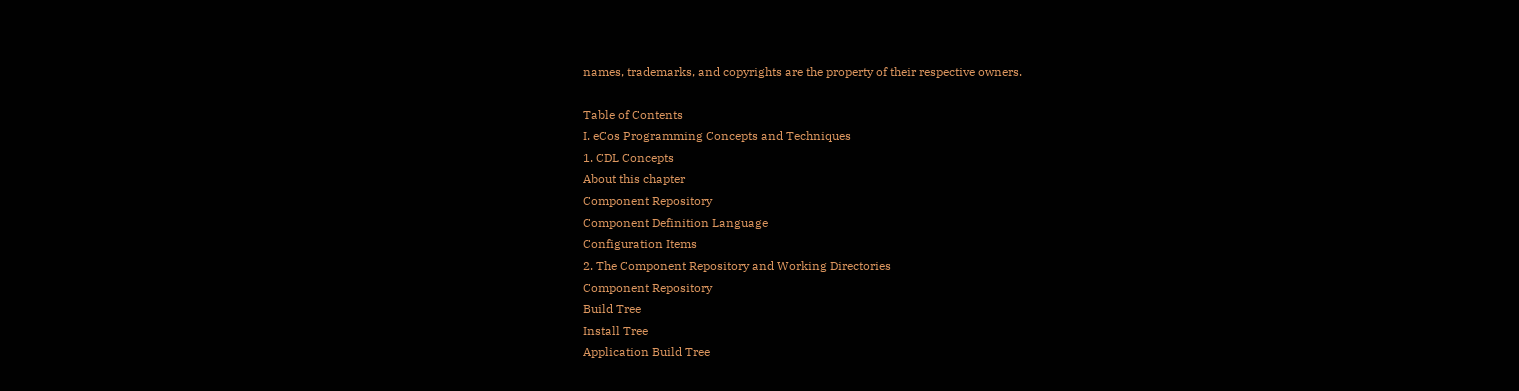names, trademarks, and copyrights are the property of their respective owners.

Table of Contents
I. eCos Programming Concepts and Techniques
1. CDL Concepts
About this chapter
Component Repository
Component Definition Language
Configuration Items
2. The Component Repository and Working Directories
Component Repository
Build Tree
Install Tree
Application Build Tree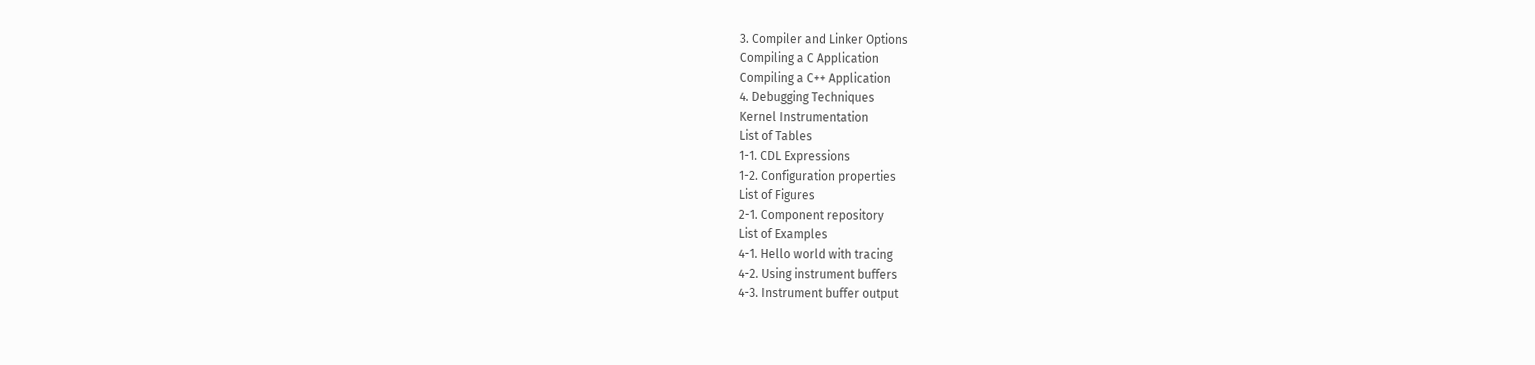3. Compiler and Linker Options
Compiling a C Application
Compiling a C++ Application
4. Debugging Techniques
Kernel Instrumentation
List of Tables
1-1. CDL Expressions
1-2. Configuration properties
List of Figures
2-1. Component repository
List of Examples
4-1. Hello world with tracing
4-2. Using instrument buffers
4-3. Instrument buffer output